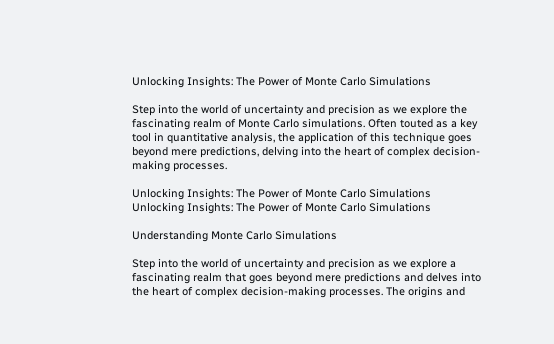Unlocking Insights: The Power of Monte Carlo Simulations

Step into the world of uncertainty and precision as we explore the fascinating realm of Monte Carlo simulations. Often touted as a key tool in quantitative analysis, the application of this technique goes beyond mere predictions, delving into the heart of complex decision-making processes.

Unlocking Insights: The Power of Monte Carlo Simulations
Unlocking Insights: The Power of Monte Carlo Simulations

Understanding Monte Carlo Simulations

Step into the world of uncertainty and precision as we explore a fascinating realm that goes beyond mere predictions and delves into the heart of complex decision-making processes. The origins and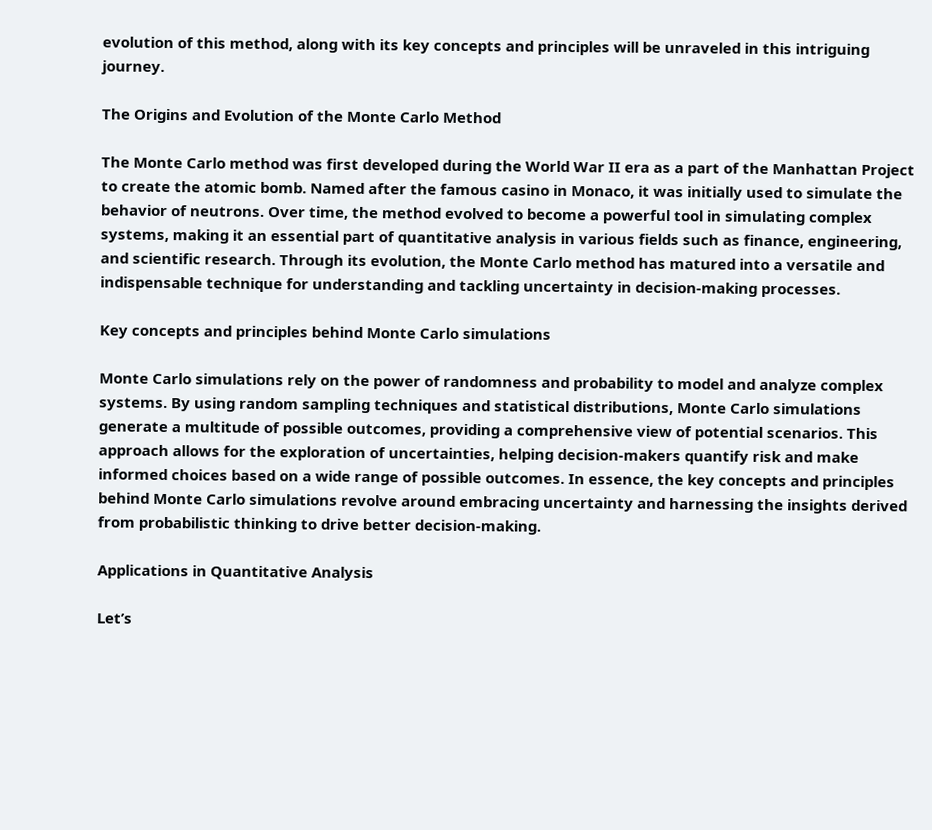evolution of this method, along with its key concepts and principles will be unraveled in this intriguing journey.

The Origins and Evolution of the Monte Carlo Method

The Monte Carlo method was first developed during the World War II era as a part of the Manhattan Project to create the atomic bomb. Named after the famous casino in Monaco, it was initially used to simulate the behavior of neutrons. Over time, the method evolved to become a powerful tool in simulating complex systems, making it an essential part of quantitative analysis in various fields such as finance, engineering, and scientific research. Through its evolution, the Monte Carlo method has matured into a versatile and indispensable technique for understanding and tackling uncertainty in decision-making processes.

Key concepts and principles behind Monte Carlo simulations

Monte Carlo simulations rely on the power of randomness and probability to model and analyze complex systems. By using random sampling techniques and statistical distributions, Monte Carlo simulations generate a multitude of possible outcomes, providing a comprehensive view of potential scenarios. This approach allows for the exploration of uncertainties, helping decision-makers quantify risk and make informed choices based on a wide range of possible outcomes. In essence, the key concepts and principles behind Monte Carlo simulations revolve around embracing uncertainty and harnessing the insights derived from probabilistic thinking to drive better decision-making.

Applications in Quantitative Analysis

Let’s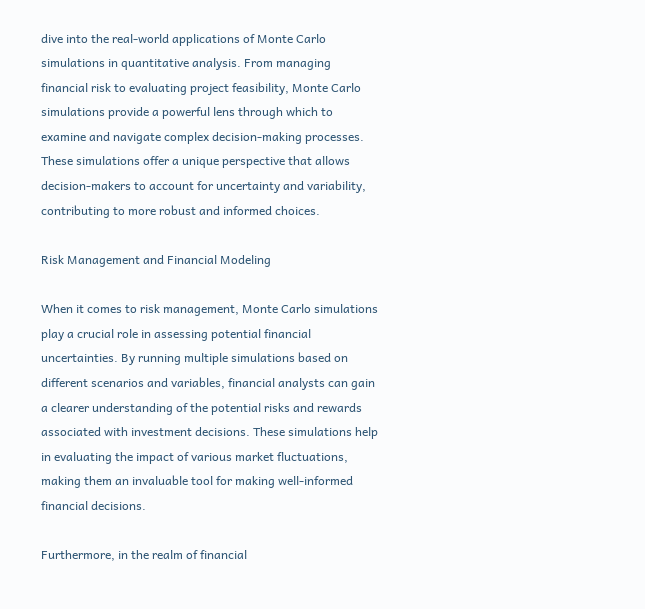dive into the real-world applications of Monte Carlo simulations in quantitative analysis. From managing financial risk to evaluating project feasibility, Monte Carlo simulations provide a powerful lens through which to examine and navigate complex decision-making processes. These simulations offer a unique perspective that allows decision-makers to account for uncertainty and variability, contributing to more robust and informed choices.

Risk Management and Financial Modeling

When it comes to risk management, Monte Carlo simulations play a crucial role in assessing potential financial uncertainties. By running multiple simulations based on different scenarios and variables, financial analysts can gain a clearer understanding of the potential risks and rewards associated with investment decisions. These simulations help in evaluating the impact of various market fluctuations, making them an invaluable tool for making well-informed financial decisions.

Furthermore, in the realm of financial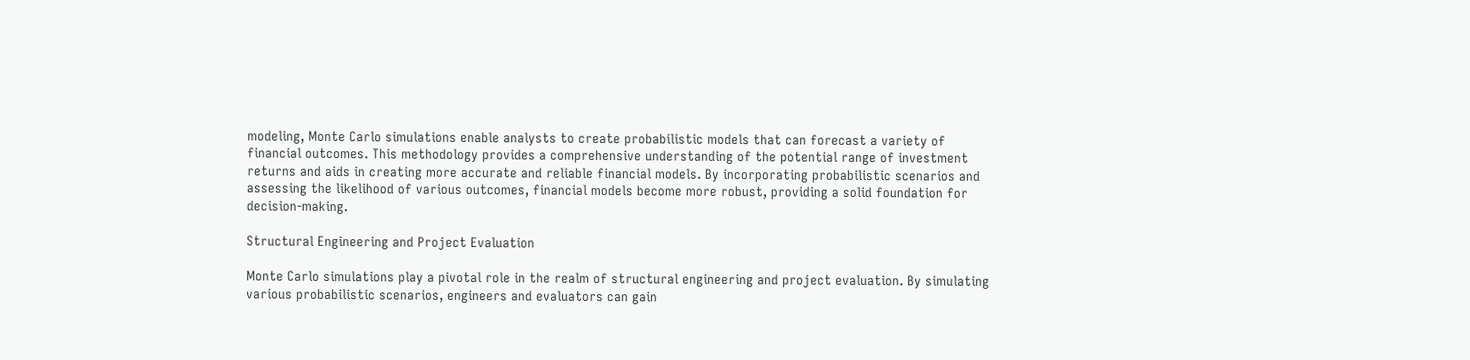modeling, Monte Carlo simulations enable analysts to create probabilistic models that can forecast a variety of financial outcomes. This methodology provides a comprehensive understanding of the potential range of investment returns and aids in creating more accurate and reliable financial models. By incorporating probabilistic scenarios and assessing the likelihood of various outcomes, financial models become more robust, providing a solid foundation for decision-making.

Structural Engineering and Project Evaluation

Monte Carlo simulations play a pivotal role in the realm of structural engineering and project evaluation. By simulating various probabilistic scenarios, engineers and evaluators can gain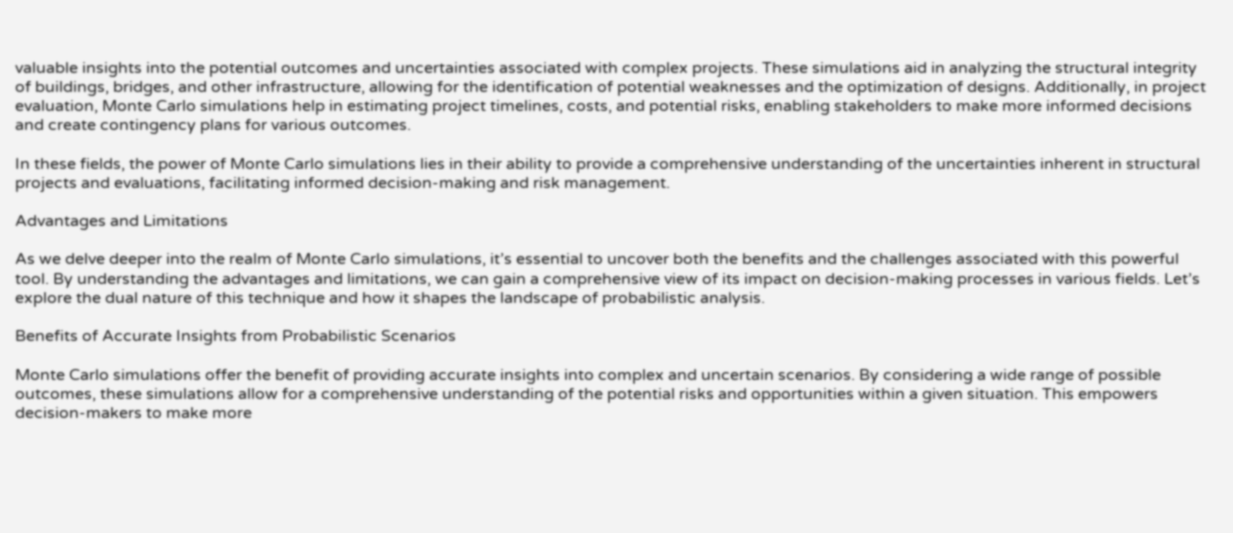valuable insights into the potential outcomes and uncertainties associated with complex projects. These simulations aid in analyzing the structural integrity of buildings, bridges, and other infrastructure, allowing for the identification of potential weaknesses and the optimization of designs. Additionally, in project evaluation, Monte Carlo simulations help in estimating project timelines, costs, and potential risks, enabling stakeholders to make more informed decisions and create contingency plans for various outcomes.

In these fields, the power of Monte Carlo simulations lies in their ability to provide a comprehensive understanding of the uncertainties inherent in structural projects and evaluations, facilitating informed decision-making and risk management.

Advantages and Limitations

As we delve deeper into the realm of Monte Carlo simulations, it’s essential to uncover both the benefits and the challenges associated with this powerful tool. By understanding the advantages and limitations, we can gain a comprehensive view of its impact on decision-making processes in various fields. Let’s explore the dual nature of this technique and how it shapes the landscape of probabilistic analysis.

Benefits of Accurate Insights from Probabilistic Scenarios

Monte Carlo simulations offer the benefit of providing accurate insights into complex and uncertain scenarios. By considering a wide range of possible outcomes, these simulations allow for a comprehensive understanding of the potential risks and opportunities within a given situation. This empowers decision-makers to make more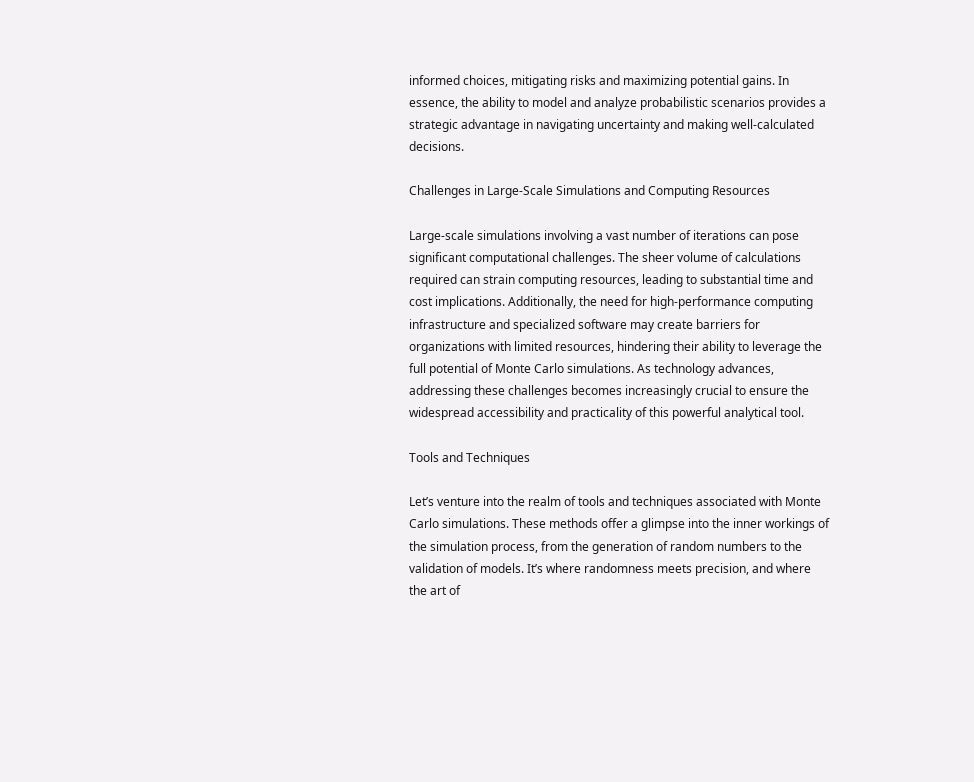informed choices, mitigating risks and maximizing potential gains. In essence, the ability to model and analyze probabilistic scenarios provides a strategic advantage in navigating uncertainty and making well-calculated decisions.

Challenges in Large-Scale Simulations and Computing Resources

Large-scale simulations involving a vast number of iterations can pose significant computational challenges. The sheer volume of calculations required can strain computing resources, leading to substantial time and cost implications. Additionally, the need for high-performance computing infrastructure and specialized software may create barriers for organizations with limited resources, hindering their ability to leverage the full potential of Monte Carlo simulations. As technology advances, addressing these challenges becomes increasingly crucial to ensure the widespread accessibility and practicality of this powerful analytical tool.

Tools and Techniques

Let’s venture into the realm of tools and techniques associated with Monte Carlo simulations. These methods offer a glimpse into the inner workings of the simulation process, from the generation of random numbers to the validation of models. It’s where randomness meets precision, and where the art of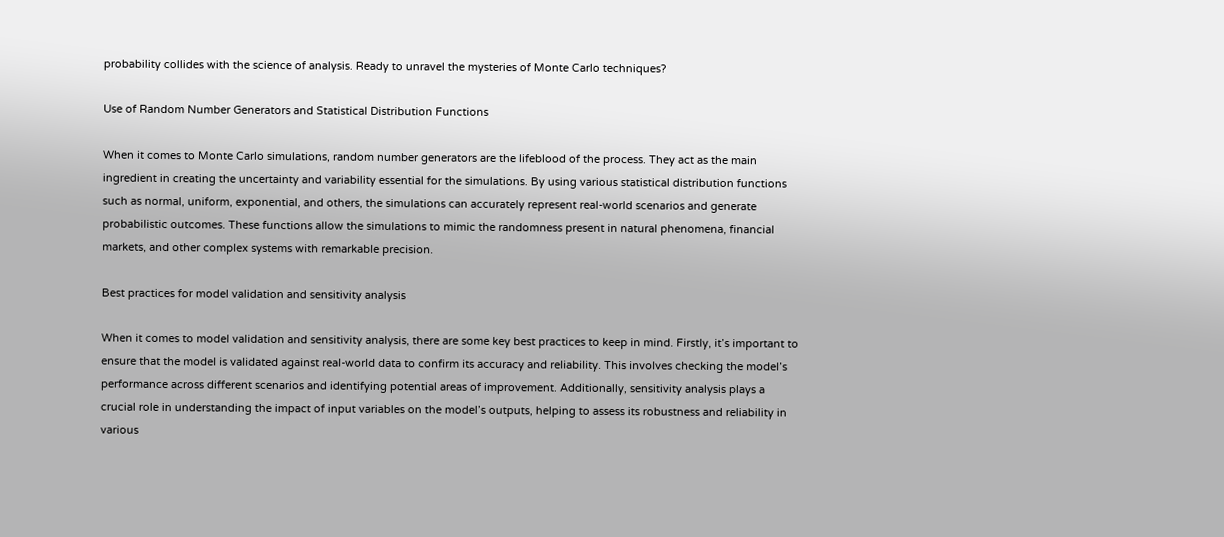probability collides with the science of analysis. Ready to unravel the mysteries of Monte Carlo techniques?

Use of Random Number Generators and Statistical Distribution Functions

When it comes to Monte Carlo simulations, random number generators are the lifeblood of the process. They act as the main ingredient in creating the uncertainty and variability essential for the simulations. By using various statistical distribution functions such as normal, uniform, exponential, and others, the simulations can accurately represent real-world scenarios and generate probabilistic outcomes. These functions allow the simulations to mimic the randomness present in natural phenomena, financial markets, and other complex systems with remarkable precision.

Best practices for model validation and sensitivity analysis

When it comes to model validation and sensitivity analysis, there are some key best practices to keep in mind. Firstly, it’s important to ensure that the model is validated against real-world data to confirm its accuracy and reliability. This involves checking the model’s performance across different scenarios and identifying potential areas of improvement. Additionally, sensitivity analysis plays a crucial role in understanding the impact of input variables on the model’s outputs, helping to assess its robustness and reliability in various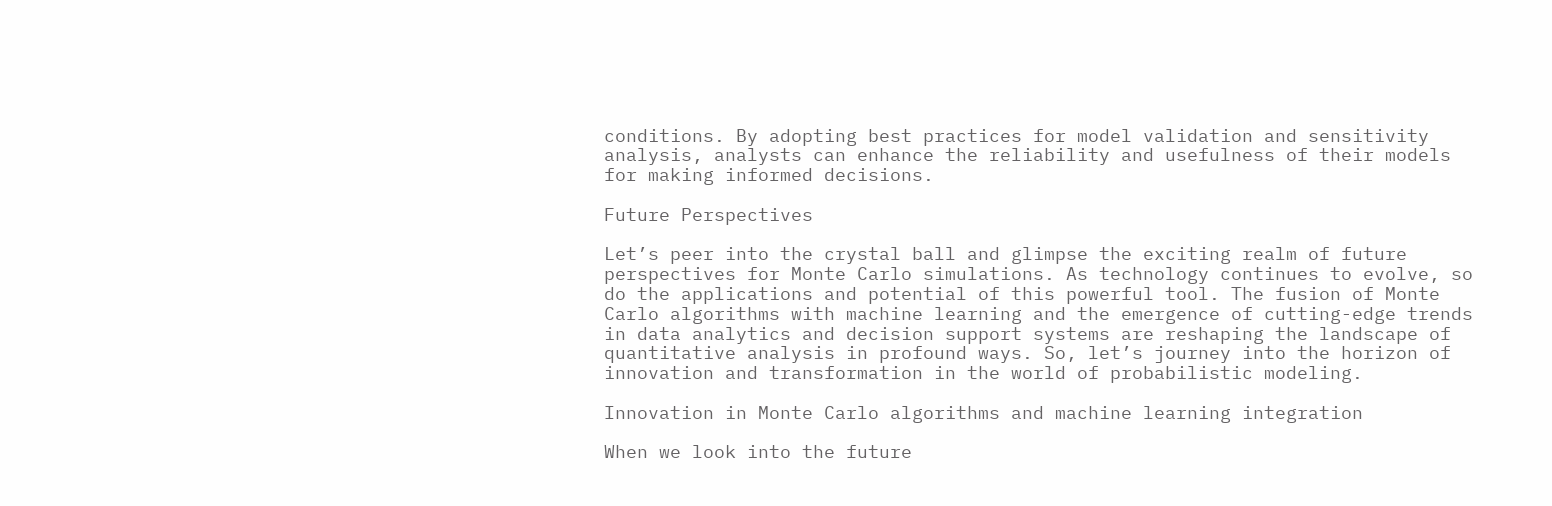conditions. By adopting best practices for model validation and sensitivity analysis, analysts can enhance the reliability and usefulness of their models for making informed decisions.

Future Perspectives

Let’s peer into the crystal ball and glimpse the exciting realm of future perspectives for Monte Carlo simulations. As technology continues to evolve, so do the applications and potential of this powerful tool. The fusion of Monte Carlo algorithms with machine learning and the emergence of cutting-edge trends in data analytics and decision support systems are reshaping the landscape of quantitative analysis in profound ways. So, let’s journey into the horizon of innovation and transformation in the world of probabilistic modeling.

Innovation in Monte Carlo algorithms and machine learning integration

When we look into the future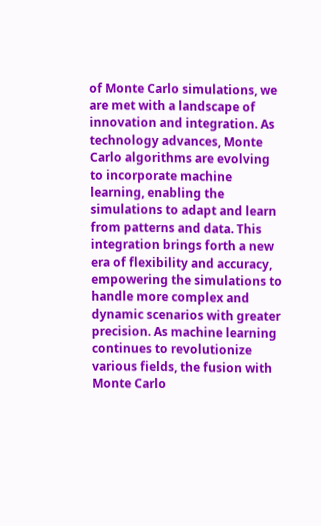of Monte Carlo simulations, we are met with a landscape of innovation and integration. As technology advances, Monte Carlo algorithms are evolving to incorporate machine learning, enabling the simulations to adapt and learn from patterns and data. This integration brings forth a new era of flexibility and accuracy, empowering the simulations to handle more complex and dynamic scenarios with greater precision. As machine learning continues to revolutionize various fields, the fusion with Monte Carlo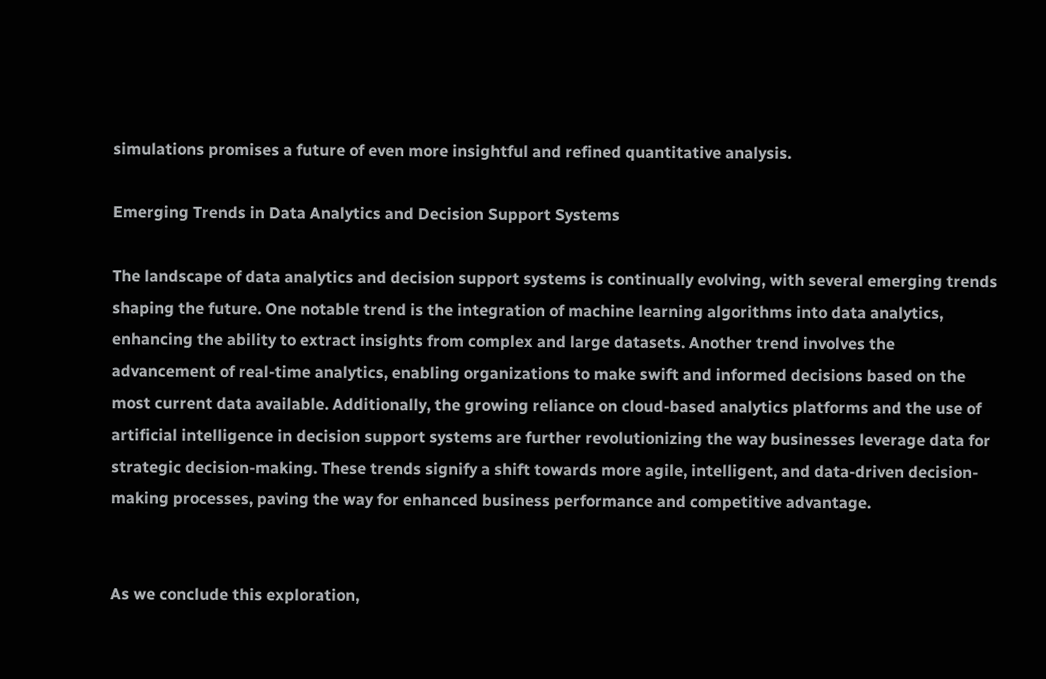simulations promises a future of even more insightful and refined quantitative analysis.

Emerging Trends in Data Analytics and Decision Support Systems

The landscape of data analytics and decision support systems is continually evolving, with several emerging trends shaping the future. One notable trend is the integration of machine learning algorithms into data analytics, enhancing the ability to extract insights from complex and large datasets. Another trend involves the advancement of real-time analytics, enabling organizations to make swift and informed decisions based on the most current data available. Additionally, the growing reliance on cloud-based analytics platforms and the use of artificial intelligence in decision support systems are further revolutionizing the way businesses leverage data for strategic decision-making. These trends signify a shift towards more agile, intelligent, and data-driven decision-making processes, paving the way for enhanced business performance and competitive advantage.


As we conclude this exploration,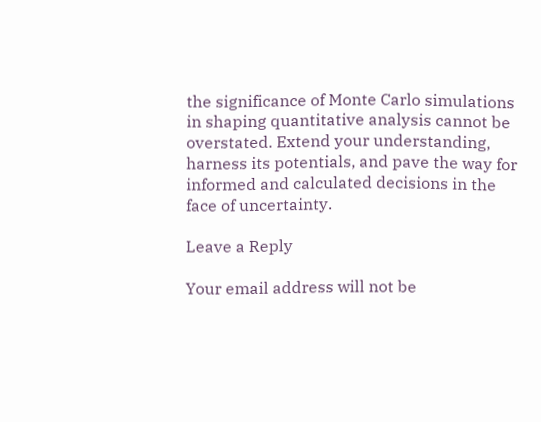the significance of Monte Carlo simulations in shaping quantitative analysis cannot be overstated. Extend your understanding, harness its potentials, and pave the way for informed and calculated decisions in the face of uncertainty.

Leave a Reply

Your email address will not be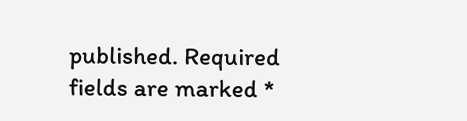published. Required fields are marked *